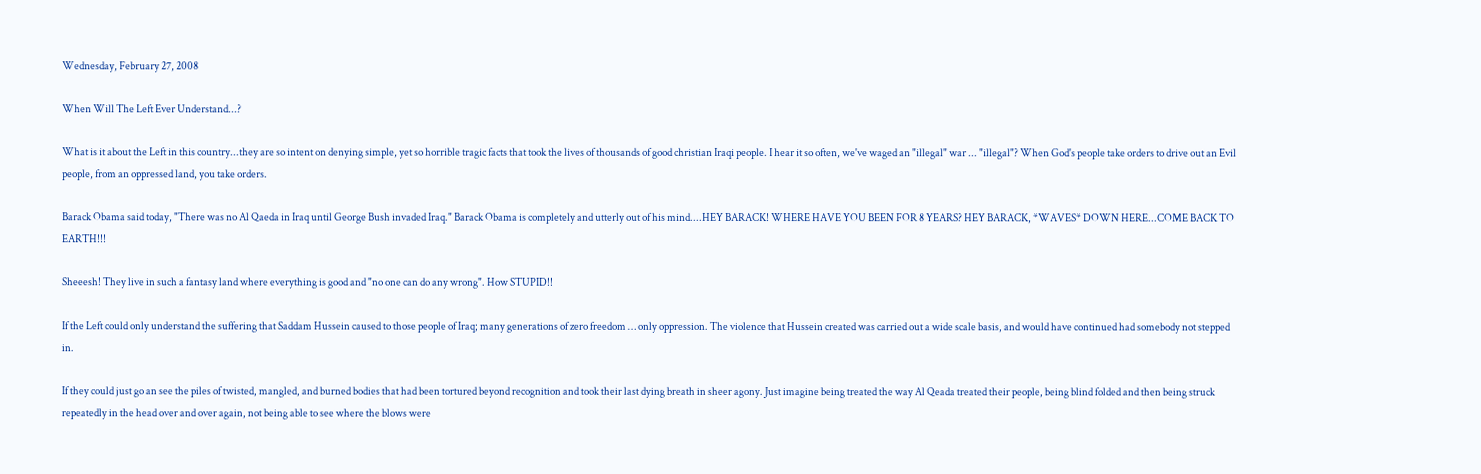Wednesday, February 27, 2008

When Will The Left Ever Understand...?

What is it about the Left in this country...they are so intent on denying simple, yet so horrible tragic facts that took the lives of thousands of good christian Iraqi people. I hear it so often, we've waged an "illegal" war ... "illegal"? When God's people take orders to drive out an Evil people, from an oppressed land, you take orders.

Barack Obama said today, "There was no Al Qaeda in Iraq until George Bush invaded Iraq." Barack Obama is completely and utterly out of his mind....HEY BARACK! WHERE HAVE YOU BEEN FOR 8 YEARS? HEY BARACK, *WAVES* DOWN HERE...COME BACK TO EARTH!!!

Sheeesh! They live in such a fantasy land where everything is good and "no one can do any wrong". How STUPID!!

If the Left could only understand the suffering that Saddam Hussein caused to those people of Iraq; many generations of zero freedom … only oppression. The violence that Hussein created was carried out a wide scale basis, and would have continued had somebody not stepped in.

If they could just go an see the piles of twisted, mangled, and burned bodies that had been tortured beyond recognition and took their last dying breath in sheer agony. Just imagine being treated the way Al Qeada treated their people, being blind folded and then being struck repeatedly in the head over and over again, not being able to see where the blows were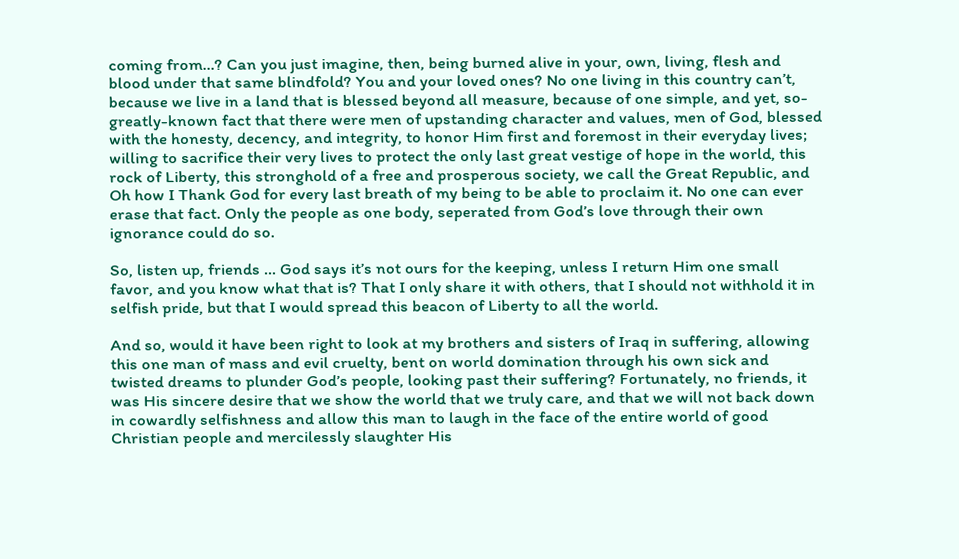coming from…? Can you just imagine, then, being burned alive in your, own, living, flesh and blood under that same blindfold? You and your loved ones? No one living in this country can’t, because we live in a land that is blessed beyond all measure, because of one simple, and yet, so-greatly-known fact that there were men of upstanding character and values, men of God, blessed with the honesty, decency, and integrity, to honor Him first and foremost in their everyday lives; willing to sacrifice their very lives to protect the only last great vestige of hope in the world, this rock of Liberty, this stronghold of a free and prosperous society, we call the Great Republic, and Oh how I Thank God for every last breath of my being to be able to proclaim it. No one can ever erase that fact. Only the people as one body, seperated from God’s love through their own ignorance could do so.

So, listen up, friends … God says it’s not ours for the keeping, unless I return Him one small favor, and you know what that is? That I only share it with others, that I should not withhold it in selfish pride, but that I would spread this beacon of Liberty to all the world.

And so, would it have been right to look at my brothers and sisters of Iraq in suffering, allowing this one man of mass and evil cruelty, bent on world domination through his own sick and twisted dreams to plunder God’s people, looking past their suffering? Fortunately, no friends, it was His sincere desire that we show the world that we truly care, and that we will not back down in cowardly selfishness and allow this man to laugh in the face of the entire world of good Christian people and mercilessly slaughter His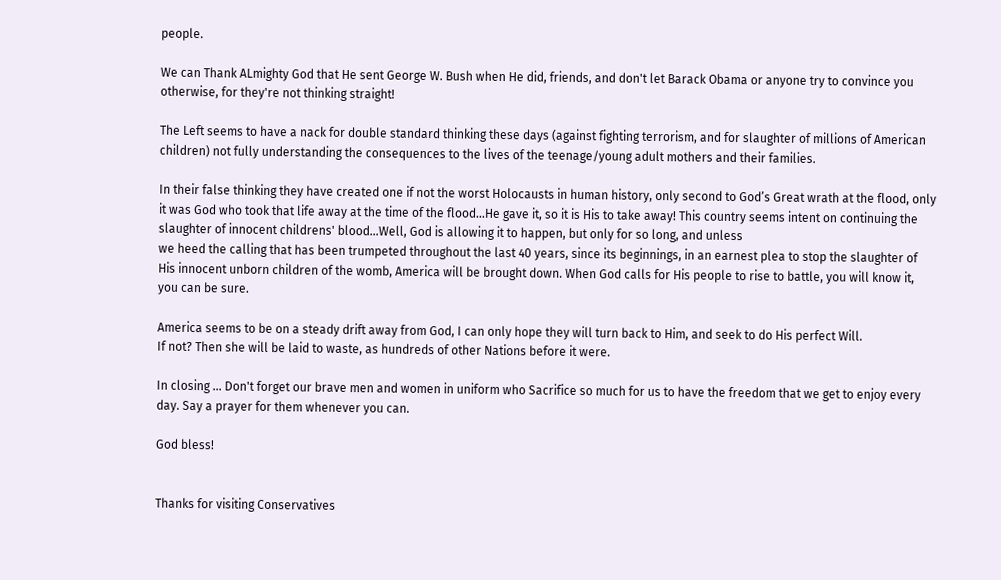people.

We can Thank ALmighty God that He sent George W. Bush when He did, friends, and don't let Barack Obama or anyone try to convince you otherwise, for they're not thinking straight!

The Left seems to have a nack for double standard thinking these days (against fighting terrorism, and for slaughter of millions of American children) not fully understanding the consequences to the lives of the teenage/young adult mothers and their families.

In their false thinking they have created one if not the worst Holocausts in human history, only second to God’s Great wrath at the flood, only it was God who took that life away at the time of the flood...He gave it, so it is His to take away! This country seems intent on continuing the slaughter of innocent childrens' blood...Well, God is allowing it to happen, but only for so long, and unless
we heed the calling that has been trumpeted throughout the last 40 years, since its beginnings, in an earnest plea to stop the slaughter of His innocent unborn children of the womb, America will be brought down. When God calls for His people to rise to battle, you will know it, you can be sure.

America seems to be on a steady drift away from God, I can only hope they will turn back to Him, and seek to do His perfect Will.
If not? Then she will be laid to waste, as hundreds of other Nations before it were.

In closing ... Don't forget our brave men and women in uniform who Sacrifice so much for us to have the freedom that we get to enjoy every day. Say a prayer for them whenever you can.

God bless!


Thanks for visiting Conservatives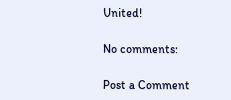United!

No comments:

Post a Comment